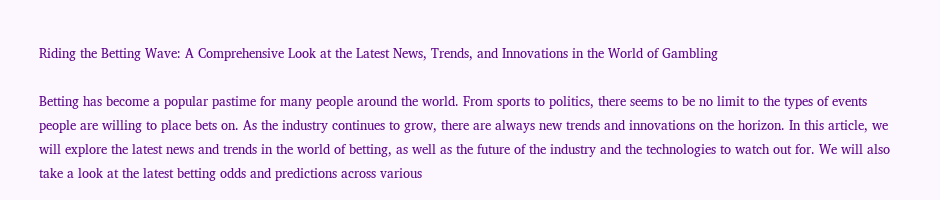Riding the Betting Wave: A Comprehensive Look at the Latest News, Trends, and Innovations in the World of Gambling

Betting has become a popular pastime for many people around the world. From sports to politics, there seems to be no limit to the types of events people are willing to place bets on. As the industry continues to grow, there are always new trends and innovations on the horizon. In this article, we will explore the latest news and trends in the world of betting, as well as the future of the industry and the technologies to watch out for. We will also take a look at the latest betting odds and predictions across various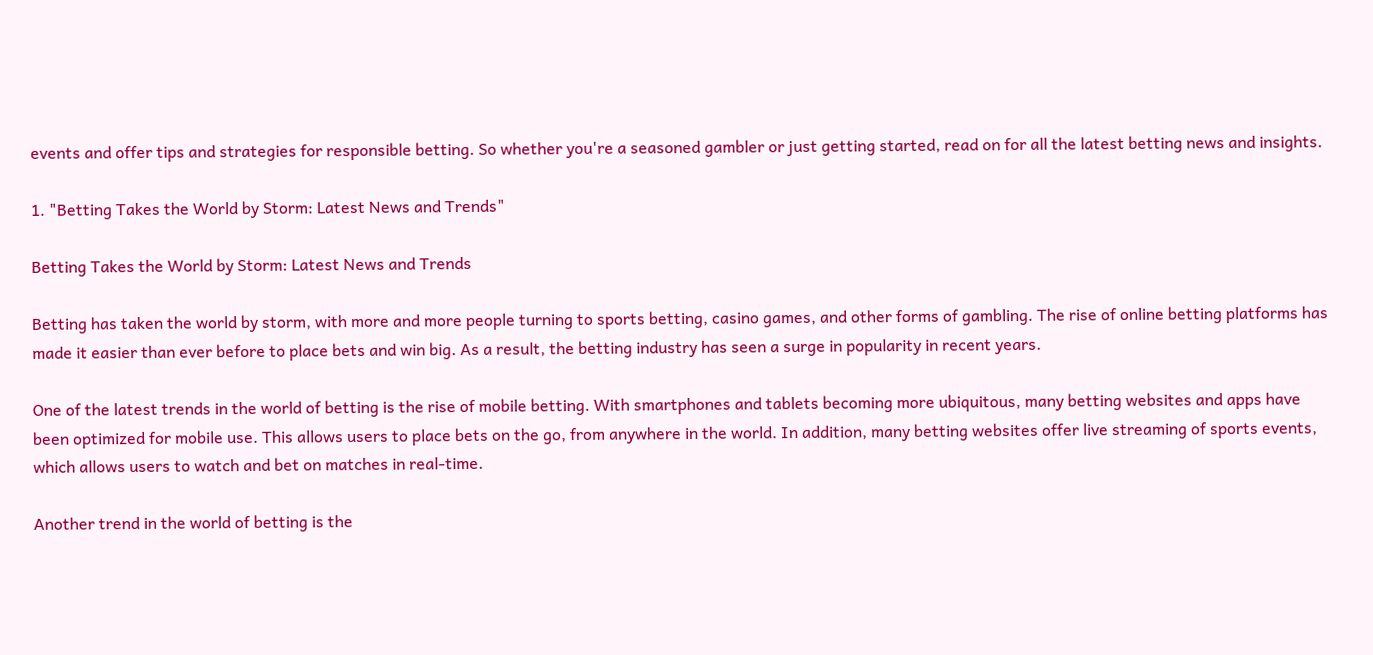events and offer tips and strategies for responsible betting. So whether you're a seasoned gambler or just getting started, read on for all the latest betting news and insights.

1. "Betting Takes the World by Storm: Latest News and Trends"

Betting Takes the World by Storm: Latest News and Trends

Betting has taken the world by storm, with more and more people turning to sports betting, casino games, and other forms of gambling. The rise of online betting platforms has made it easier than ever before to place bets and win big. As a result, the betting industry has seen a surge in popularity in recent years.

One of the latest trends in the world of betting is the rise of mobile betting. With smartphones and tablets becoming more ubiquitous, many betting websites and apps have been optimized for mobile use. This allows users to place bets on the go, from anywhere in the world. In addition, many betting websites offer live streaming of sports events, which allows users to watch and bet on matches in real-time.

Another trend in the world of betting is the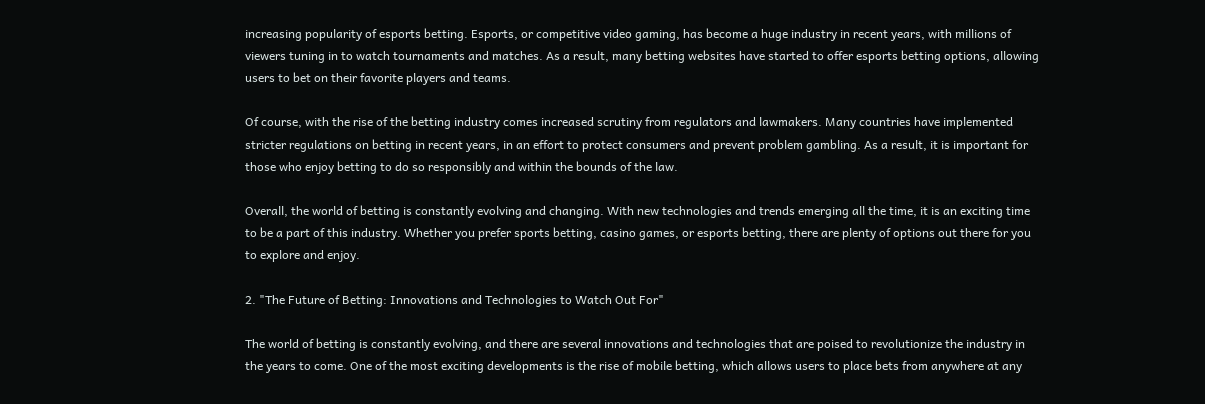increasing popularity of esports betting. Esports, or competitive video gaming, has become a huge industry in recent years, with millions of viewers tuning in to watch tournaments and matches. As a result, many betting websites have started to offer esports betting options, allowing users to bet on their favorite players and teams.

Of course, with the rise of the betting industry comes increased scrutiny from regulators and lawmakers. Many countries have implemented stricter regulations on betting in recent years, in an effort to protect consumers and prevent problem gambling. As a result, it is important for those who enjoy betting to do so responsibly and within the bounds of the law.

Overall, the world of betting is constantly evolving and changing. With new technologies and trends emerging all the time, it is an exciting time to be a part of this industry. Whether you prefer sports betting, casino games, or esports betting, there are plenty of options out there for you to explore and enjoy.

2. "The Future of Betting: Innovations and Technologies to Watch Out For"

The world of betting is constantly evolving, and there are several innovations and technologies that are poised to revolutionize the industry in the years to come. One of the most exciting developments is the rise of mobile betting, which allows users to place bets from anywhere at any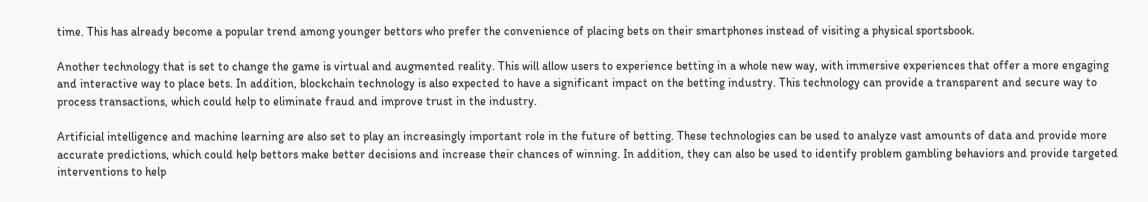time. This has already become a popular trend among younger bettors who prefer the convenience of placing bets on their smartphones instead of visiting a physical sportsbook.

Another technology that is set to change the game is virtual and augmented reality. This will allow users to experience betting in a whole new way, with immersive experiences that offer a more engaging and interactive way to place bets. In addition, blockchain technology is also expected to have a significant impact on the betting industry. This technology can provide a transparent and secure way to process transactions, which could help to eliminate fraud and improve trust in the industry.

Artificial intelligence and machine learning are also set to play an increasingly important role in the future of betting. These technologies can be used to analyze vast amounts of data and provide more accurate predictions, which could help bettors make better decisions and increase their chances of winning. In addition, they can also be used to identify problem gambling behaviors and provide targeted interventions to help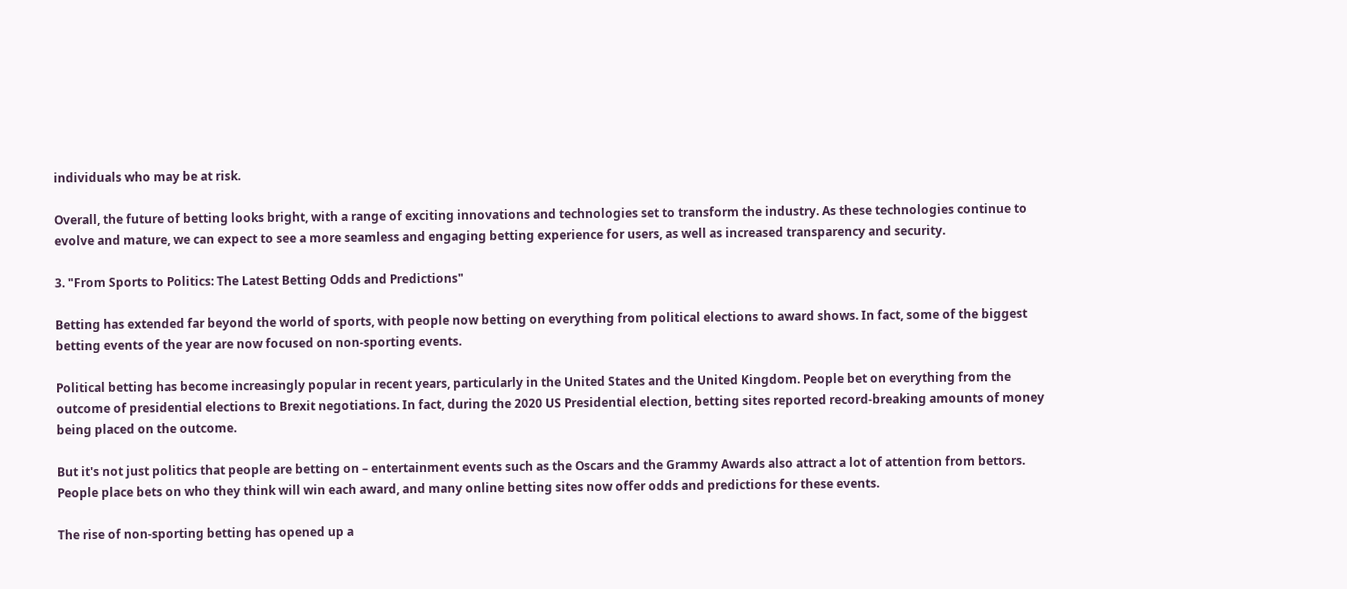individuals who may be at risk.

Overall, the future of betting looks bright, with a range of exciting innovations and technologies set to transform the industry. As these technologies continue to evolve and mature, we can expect to see a more seamless and engaging betting experience for users, as well as increased transparency and security.

3. "From Sports to Politics: The Latest Betting Odds and Predictions"

Betting has extended far beyond the world of sports, with people now betting on everything from political elections to award shows. In fact, some of the biggest betting events of the year are now focused on non-sporting events.

Political betting has become increasingly popular in recent years, particularly in the United States and the United Kingdom. People bet on everything from the outcome of presidential elections to Brexit negotiations. In fact, during the 2020 US Presidential election, betting sites reported record-breaking amounts of money being placed on the outcome.

But it's not just politics that people are betting on – entertainment events such as the Oscars and the Grammy Awards also attract a lot of attention from bettors. People place bets on who they think will win each award, and many online betting sites now offer odds and predictions for these events.

The rise of non-sporting betting has opened up a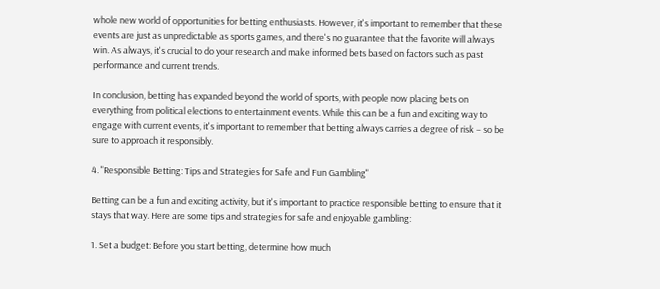whole new world of opportunities for betting enthusiasts. However, it's important to remember that these events are just as unpredictable as sports games, and there's no guarantee that the favorite will always win. As always, it's crucial to do your research and make informed bets based on factors such as past performance and current trends.

In conclusion, betting has expanded beyond the world of sports, with people now placing bets on everything from political elections to entertainment events. While this can be a fun and exciting way to engage with current events, it's important to remember that betting always carries a degree of risk – so be sure to approach it responsibly.

4. "Responsible Betting: Tips and Strategies for Safe and Fun Gambling"

Betting can be a fun and exciting activity, but it's important to practice responsible betting to ensure that it stays that way. Here are some tips and strategies for safe and enjoyable gambling:

1. Set a budget: Before you start betting, determine how much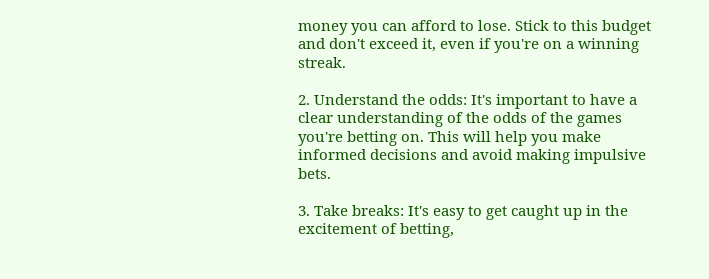money you can afford to lose. Stick to this budget and don't exceed it, even if you're on a winning streak.

2. Understand the odds: It's important to have a clear understanding of the odds of the games you're betting on. This will help you make informed decisions and avoid making impulsive bets.

3. Take breaks: It's easy to get caught up in the excitement of betting,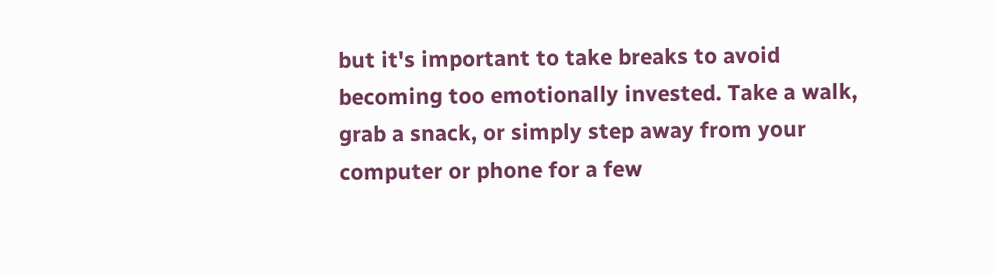but it's important to take breaks to avoid becoming too emotionally invested. Take a walk, grab a snack, or simply step away from your computer or phone for a few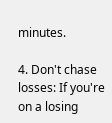minutes.

4. Don't chase losses: If you're on a losing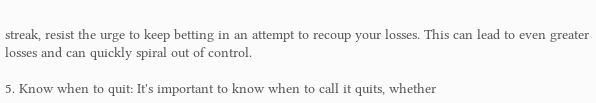streak, resist the urge to keep betting in an attempt to recoup your losses. This can lead to even greater losses and can quickly spiral out of control.

5. Know when to quit: It's important to know when to call it quits, whether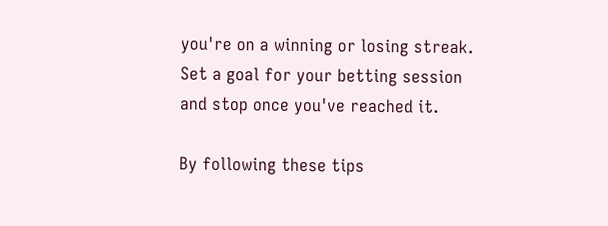you're on a winning or losing streak. Set a goal for your betting session and stop once you've reached it.

By following these tips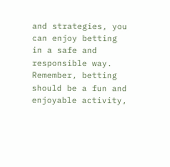and strategies, you can enjoy betting in a safe and responsible way. Remember, betting should be a fun and enjoyable activity,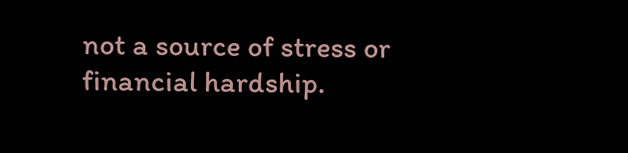not a source of stress or financial hardship.